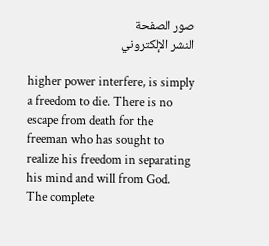صور الصفحة
النشر الإلكتروني

higher power interfere, is simply a freedom to die. There is no escape from death for the freeman who has sought to realize his freedom in separating his mind and will from God. The complete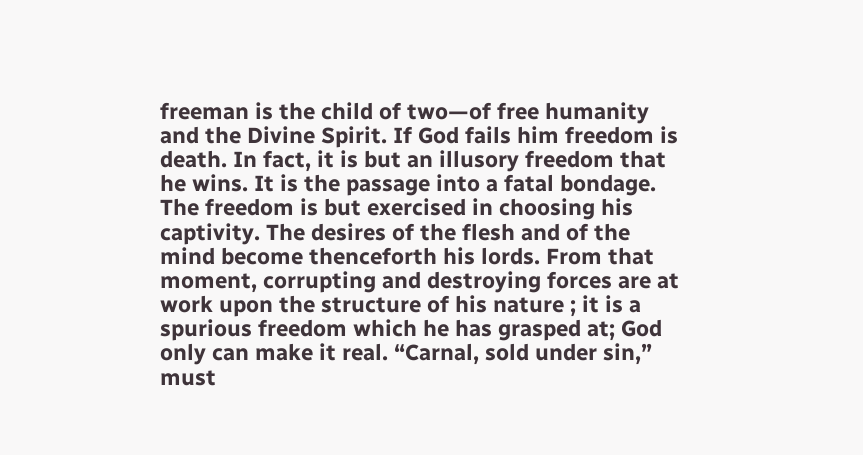freeman is the child of two—of free humanity and the Divine Spirit. If God fails him freedom is death. In fact, it is but an illusory freedom that he wins. It is the passage into a fatal bondage. The freedom is but exercised in choosing his captivity. The desires of the flesh and of the mind become thenceforth his lords. From that moment, corrupting and destroying forces are at work upon the structure of his nature ; it is a spurious freedom which he has grasped at; God only can make it real. “Carnal, sold under sin,” must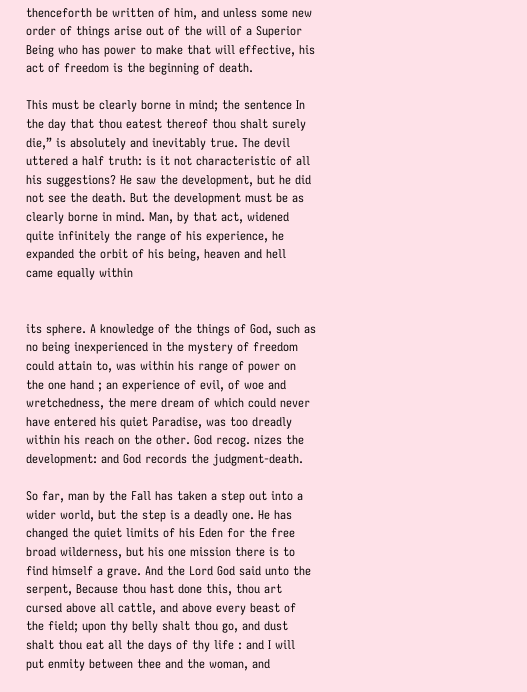thenceforth be written of him, and unless some new order of things arise out of the will of a Superior Being who has power to make that will effective, his act of freedom is the beginning of death.

This must be clearly borne in mind; the sentence In the day that thou eatest thereof thou shalt surely die,” is absolutely and inevitably true. The devil uttered a half truth: is it not characteristic of all his suggestions? He saw the development, but he did not see the death. But the development must be as clearly borne in mind. Man, by that act, widened quite infinitely the range of his experience, he expanded the orbit of his being, heaven and hell came equally within


its sphere. A knowledge of the things of God, such as no being inexperienced in the mystery of freedom could attain to, was within his range of power on the one hand ; an experience of evil, of woe and wretchedness, the mere dream of which could never have entered his quiet Paradise, was too dreadly within his reach on the other. God recog. nizes the development: and God records the judgment-death.

So far, man by the Fall has taken a step out into a wider world, but the step is a deadly one. He has changed the quiet limits of his Eden for the free broad wilderness, but his one mission there is to find himself a grave. And the Lord God said unto the serpent, Because thou hast done this, thou art cursed above all cattle, and above every beast of the field; upon thy belly shalt thou go, and dust shalt thou eat all the days of thy life : and I will put enmity between thee and the woman, and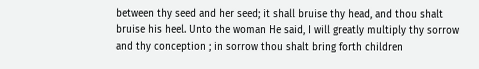between thy seed and her seed; it shall bruise thy head, and thou shalt bruise his heel. Unto the woman He said, I will greatly multiply thy sorrow and thy conception ; in sorrow thou shalt bring forth children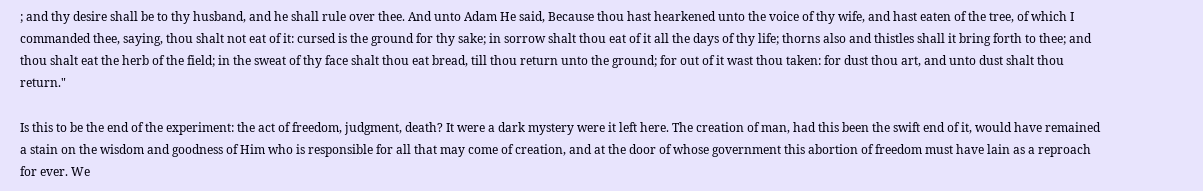; and thy desire shall be to thy husband, and he shall rule over thee. And unto Adam He said, Because thou hast hearkened unto the voice of thy wife, and hast eaten of the tree, of which I commanded thee, saying, thou shalt not eat of it: cursed is the ground for thy sake; in sorrow shalt thou eat of it all the days of thy life; thorns also and thistles shall it bring forth to thee; and thou shalt eat the herb of the field; in the sweat of thy face shalt thou eat bread, till thou return unto the ground; for out of it wast thou taken: for dust thou art, and unto dust shalt thou return."

Is this to be the end of the experiment: the act of freedom, judgment, death? It were a dark mystery were it left here. The creation of man, had this been the swift end of it, would have remained a stain on the wisdom and goodness of Him who is responsible for all that may come of creation, and at the door of whose government this abortion of freedom must have lain as a reproach for ever. We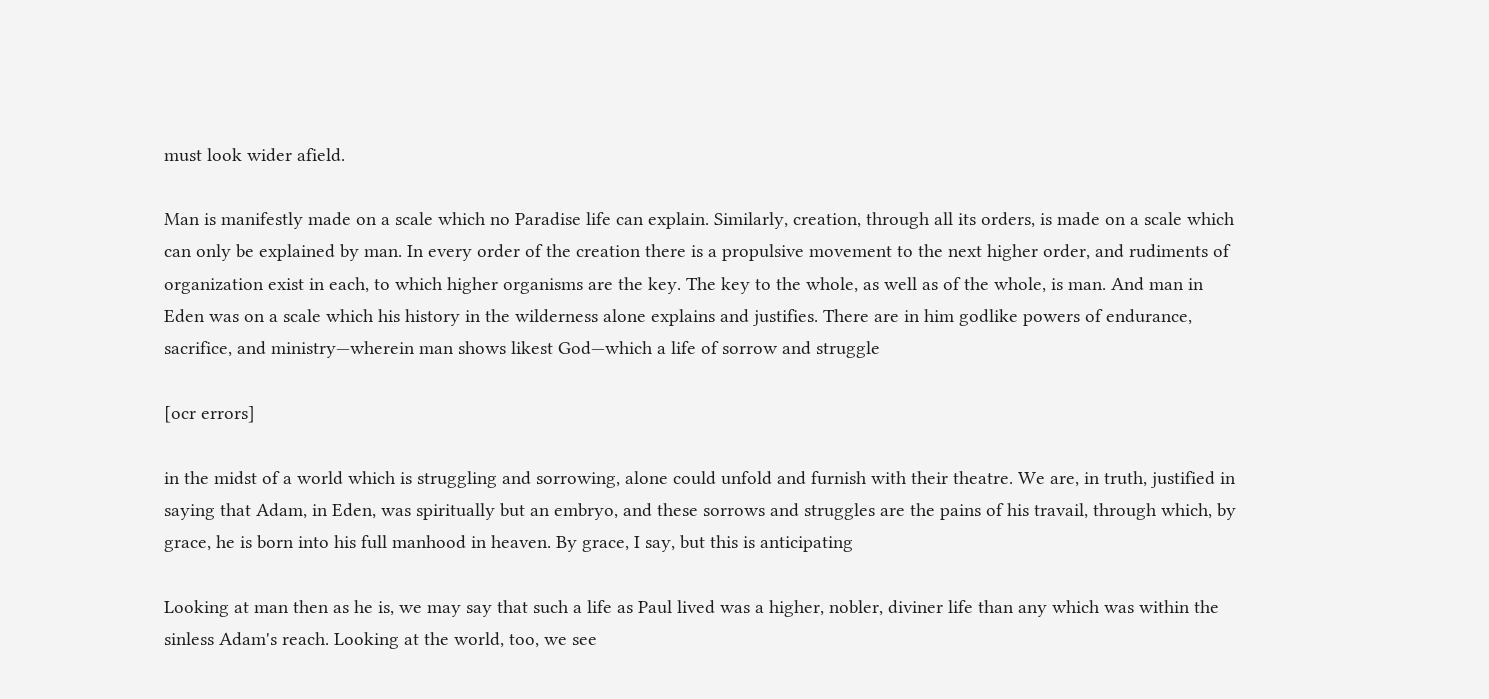must look wider afield.

Man is manifestly made on a scale which no Paradise life can explain. Similarly, creation, through all its orders, is made on a scale which can only be explained by man. In every order of the creation there is a propulsive movement to the next higher order, and rudiments of organization exist in each, to which higher organisms are the key. The key to the whole, as well as of the whole, is man. And man in Eden was on a scale which his history in the wilderness alone explains and justifies. There are in him godlike powers of endurance, sacrifice, and ministry—wherein man shows likest God—which a life of sorrow and struggle

[ocr errors]

in the midst of a world which is struggling and sorrowing, alone could unfold and furnish with their theatre. We are, in truth, justified in saying that Adam, in Eden, was spiritually but an embryo, and these sorrows and struggles are the pains of his travail, through which, by grace, he is born into his full manhood in heaven. By grace, I say, but this is anticipating

Looking at man then as he is, we may say that such a life as Paul lived was a higher, nobler, diviner life than any which was within the sinless Adam's reach. Looking at the world, too, we see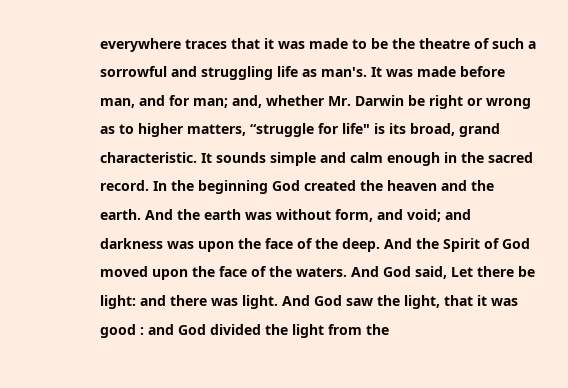everywhere traces that it was made to be the theatre of such a sorrowful and struggling life as man's. It was made before man, and for man; and, whether Mr. Darwin be right or wrong as to higher matters, “struggle for life" is its broad, grand characteristic. It sounds simple and calm enough in the sacred record. In the beginning God created the heaven and the earth. And the earth was without form, and void; and darkness was upon the face of the deep. And the Spirit of God moved upon the face of the waters. And God said, Let there be light: and there was light. And God saw the light, that it was good : and God divided the light from the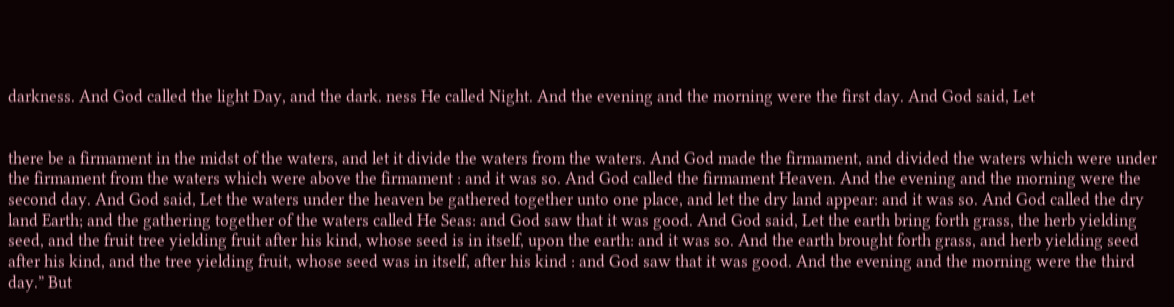darkness. And God called the light Day, and the dark. ness He called Night. And the evening and the morning were the first day. And God said, Let


there be a firmament in the midst of the waters, and let it divide the waters from the waters. And God made the firmament, and divided the waters which were under the firmament from the waters which were above the firmament : and it was so. And God called the firmament Heaven. And the evening and the morning were the second day. And God said, Let the waters under the heaven be gathered together unto one place, and let the dry land appear: and it was so. And God called the dry land Earth; and the gathering together of the waters called He Seas: and God saw that it was good. And God said, Let the earth bring forth grass, the herb yielding seed, and the fruit tree yielding fruit after his kind, whose seed is in itself, upon the earth: and it was so. And the earth brought forth grass, and herb yielding seed after his kind, and the tree yielding fruit, whose seed was in itself, after his kind : and God saw that it was good. And the evening and the morning were the third day.” But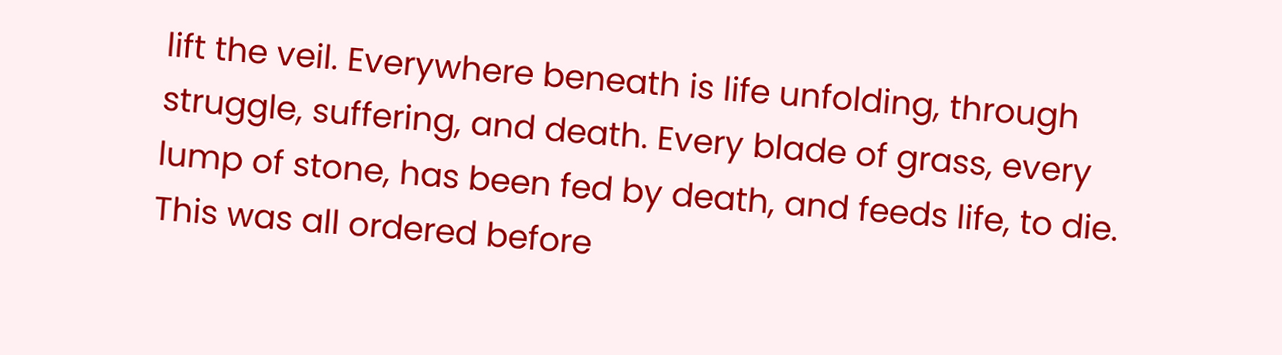lift the veil. Everywhere beneath is life unfolding, through struggle, suffering, and death. Every blade of grass, every lump of stone, has been fed by death, and feeds life, to die. This was all ordered before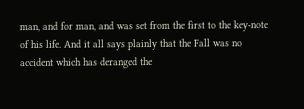man, and for man, and was set from the first to the key-note of his life. And it all says plainly that the Fall was no accident which has deranged the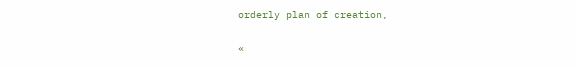orderly plan of creation,

«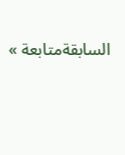السابقةمتابعة »